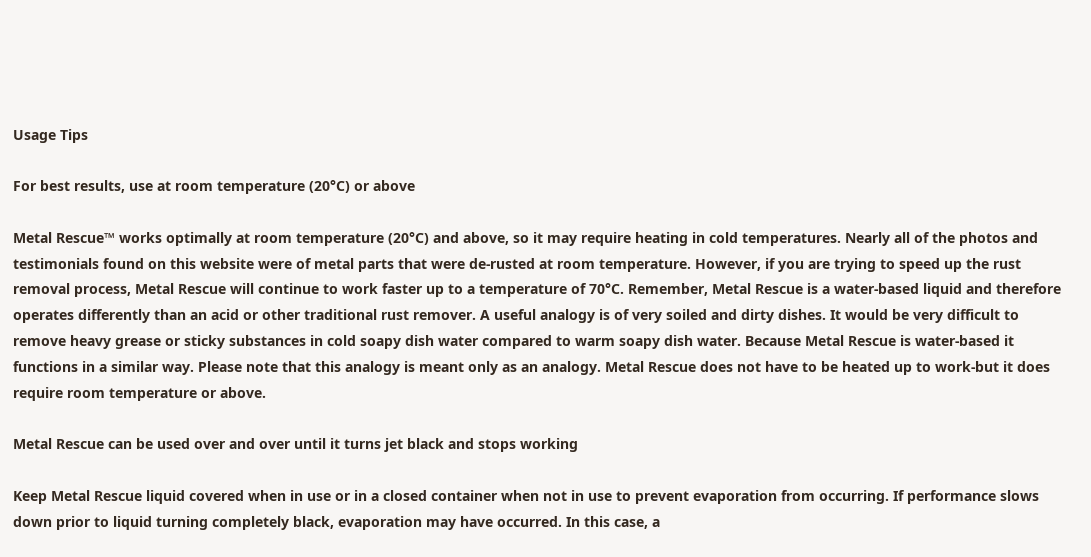Usage Tips

For best results, use at room temperature (20°C) or above

Metal Rescue™ works optimally at room temperature (20°C) and above, so it may require heating in cold temperatures. Nearly all of the photos and testimonials found on this website were of metal parts that were de-rusted at room temperature. However, if you are trying to speed up the rust removal process, Metal Rescue will continue to work faster up to a temperature of 70°C. Remember, Metal Rescue is a water-based liquid and therefore operates differently than an acid or other traditional rust remover. A useful analogy is of very soiled and dirty dishes. It would be very difficult to remove heavy grease or sticky substances in cold soapy dish water compared to warm soapy dish water. Because Metal Rescue is water-based it functions in a similar way. Please note that this analogy is meant only as an analogy. Metal Rescue does not have to be heated up to work-but it does require room temperature or above.

Metal Rescue can be used over and over until it turns jet black and stops working

Keep Metal Rescue liquid covered when in use or in a closed container when not in use to prevent evaporation from occurring. If performance slows down prior to liquid turning completely black, evaporation may have occurred. In this case, a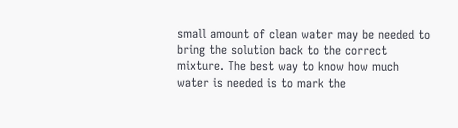small amount of clean water may be needed to bring the solution back to the correct mixture. The best way to know how much water is needed is to mark the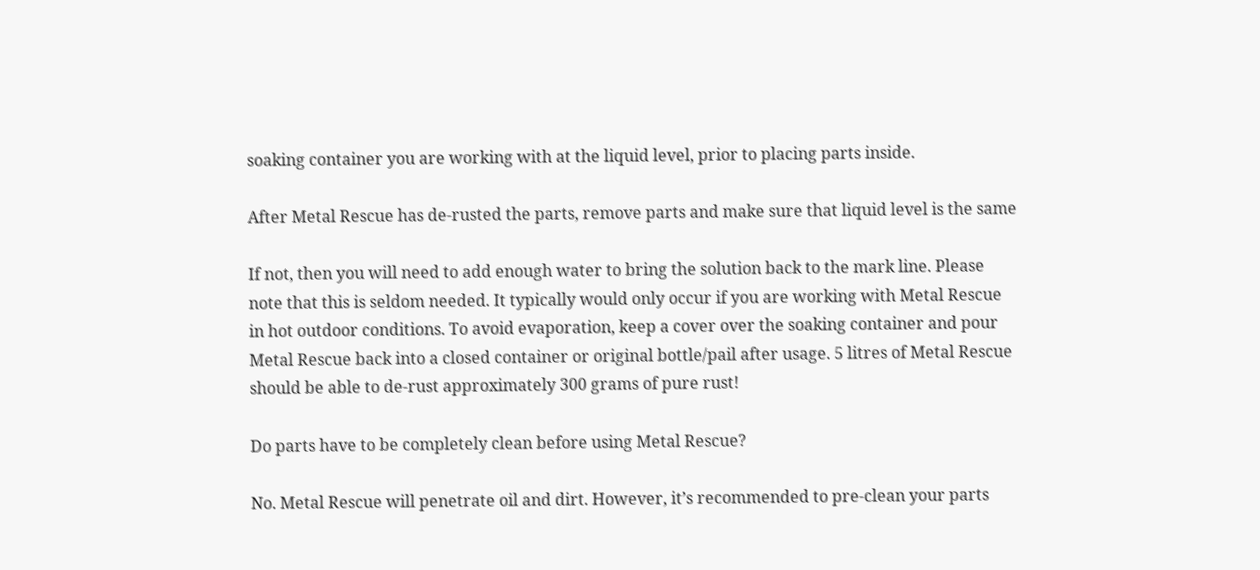soaking container you are working with at the liquid level, prior to placing parts inside.

After Metal Rescue has de-rusted the parts, remove parts and make sure that liquid level is the same

If not, then you will need to add enough water to bring the solution back to the mark line. Please note that this is seldom needed. It typically would only occur if you are working with Metal Rescue in hot outdoor conditions. To avoid evaporation, keep a cover over the soaking container and pour Metal Rescue back into a closed container or original bottle/pail after usage. 5 litres of Metal Rescue should be able to de-rust approximately 300 grams of pure rust!

Do parts have to be completely clean before using Metal Rescue?

No. Metal Rescue will penetrate oil and dirt. However, it’s recommended to pre-clean your parts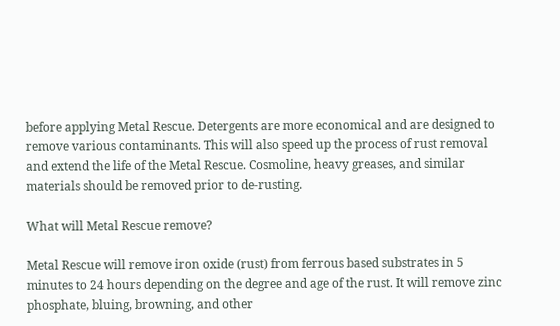before applying Metal Rescue. Detergents are more economical and are designed to remove various contaminants. This will also speed up the process of rust removal and extend the life of the Metal Rescue. Cosmoline, heavy greases, and similar materials should be removed prior to de-rusting.

What will Metal Rescue remove?

Metal Rescue will remove iron oxide (rust) from ferrous based substrates in 5 minutes to 24 hours depending on the degree and age of the rust. It will remove zinc phosphate, bluing, browning, and other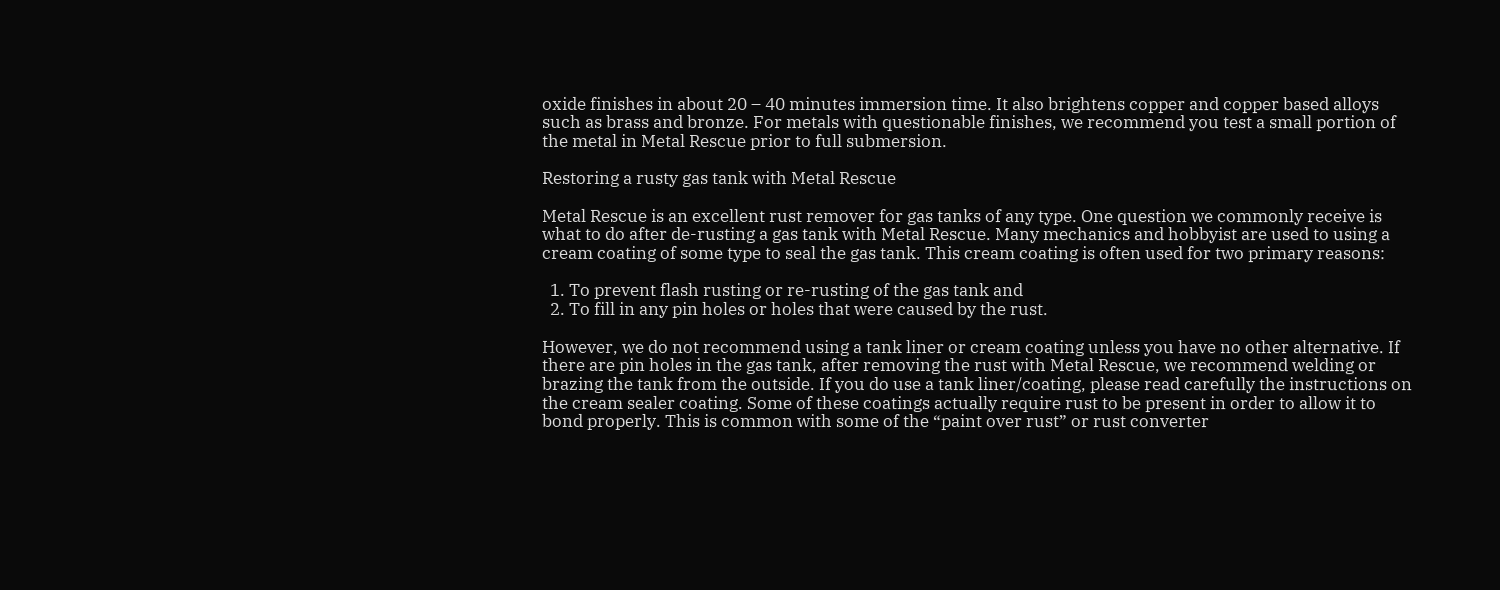oxide finishes in about 20 – 40 minutes immersion time. It also brightens copper and copper based alloys such as brass and bronze. For metals with questionable finishes, we recommend you test a small portion of the metal in Metal Rescue prior to full submersion.

Restoring a rusty gas tank with Metal Rescue

Metal Rescue is an excellent rust remover for gas tanks of any type. One question we commonly receive is what to do after de-rusting a gas tank with Metal Rescue. Many mechanics and hobbyist are used to using a cream coating of some type to seal the gas tank. This cream coating is often used for two primary reasons:

  1. To prevent flash rusting or re-rusting of the gas tank and
  2. To fill in any pin holes or holes that were caused by the rust.

However, we do not recommend using a tank liner or cream coating unless you have no other alternative. If there are pin holes in the gas tank, after removing the rust with Metal Rescue, we recommend welding or brazing the tank from the outside. If you do use a tank liner/coating, please read carefully the instructions on the cream sealer coating. Some of these coatings actually require rust to be present in order to allow it to bond properly. This is common with some of the “paint over rust” or rust converter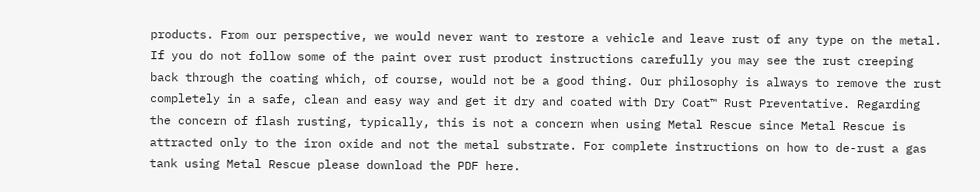products. From our perspective, we would never want to restore a vehicle and leave rust of any type on the metal. If you do not follow some of the paint over rust product instructions carefully you may see the rust creeping back through the coating which, of course, would not be a good thing. Our philosophy is always to remove the rust completely in a safe, clean and easy way and get it dry and coated with Dry Coat™ Rust Preventative. Regarding the concern of flash rusting, typically, this is not a concern when using Metal Rescue since Metal Rescue is attracted only to the iron oxide and not the metal substrate. For complete instructions on how to de-rust a gas tank using Metal Rescue please download the PDF here.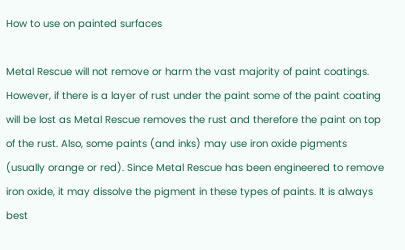How to use on painted surfaces

Metal Rescue will not remove or harm the vast majority of paint coatings. However, if there is a layer of rust under the paint some of the paint coating will be lost as Metal Rescue removes the rust and therefore the paint on top of the rust. Also, some paints (and inks) may use iron oxide pigments (usually orange or red). Since Metal Rescue has been engineered to remove iron oxide, it may dissolve the pigment in these types of paints. It is always best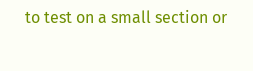to test on a small section or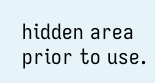hidden area prior to use.